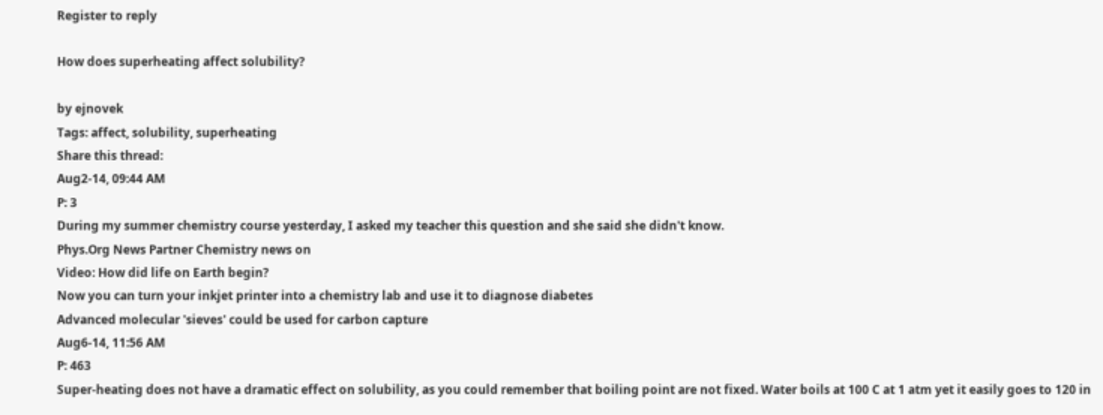Register to reply

How does superheating affect solubility?

by ejnovek
Tags: affect, solubility, superheating
Share this thread:
Aug2-14, 09:44 AM
P: 3
During my summer chemistry course yesterday, I asked my teacher this question and she said she didn't know.
Phys.Org News Partner Chemistry news on
Video: How did life on Earth begin?
Now you can turn your inkjet printer into a chemistry lab and use it to diagnose diabetes
Advanced molecular 'sieves' could be used for carbon capture
Aug6-14, 11:56 AM
P: 463
Super-heating does not have a dramatic effect on solubility, as you could remember that boiling point are not fixed. Water boils at 100 C at 1 atm yet it easily goes to 120 in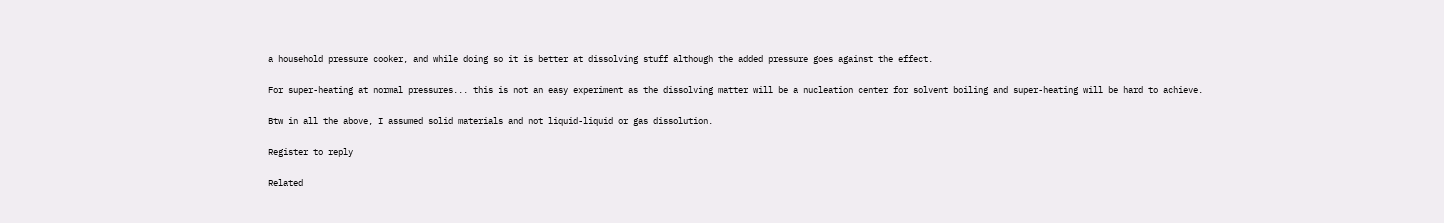a household pressure cooker, and while doing so it is better at dissolving stuff although the added pressure goes against the effect.

For super-heating at normal pressures... this is not an easy experiment as the dissolving matter will be a nucleation center for solvent boiling and super-heating will be hard to achieve.

Btw in all the above, I assumed solid materials and not liquid-liquid or gas dissolution.

Register to reply

Related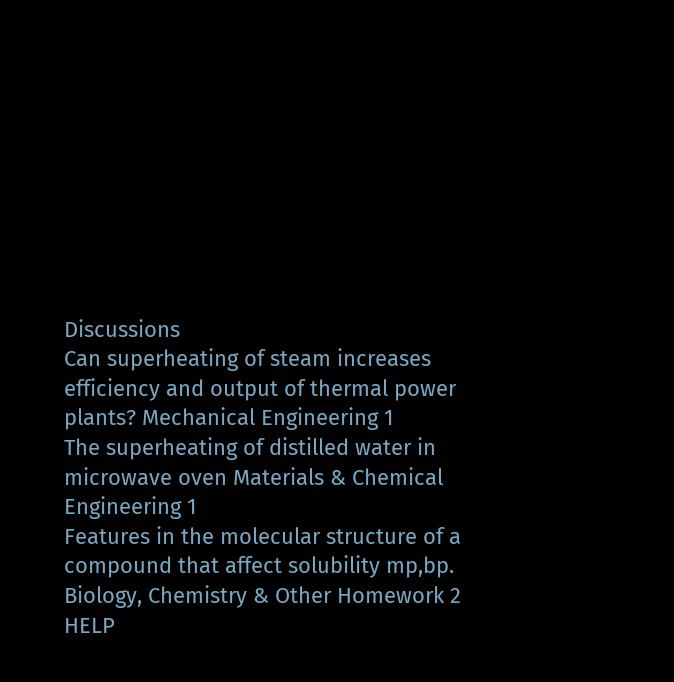Discussions
Can superheating of steam increases efficiency and output of thermal power plants? Mechanical Engineering 1
The superheating of distilled water in microwave oven Materials & Chemical Engineering 1
Features in the molecular structure of a compound that affect solubility mp,bp. Biology, Chemistry & Other Homework 2
HELP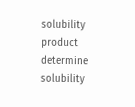solubility product determine solubility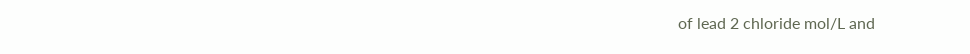of lead 2 chloride mol/L and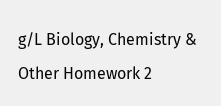g/L Biology, Chemistry & Other Homework 2